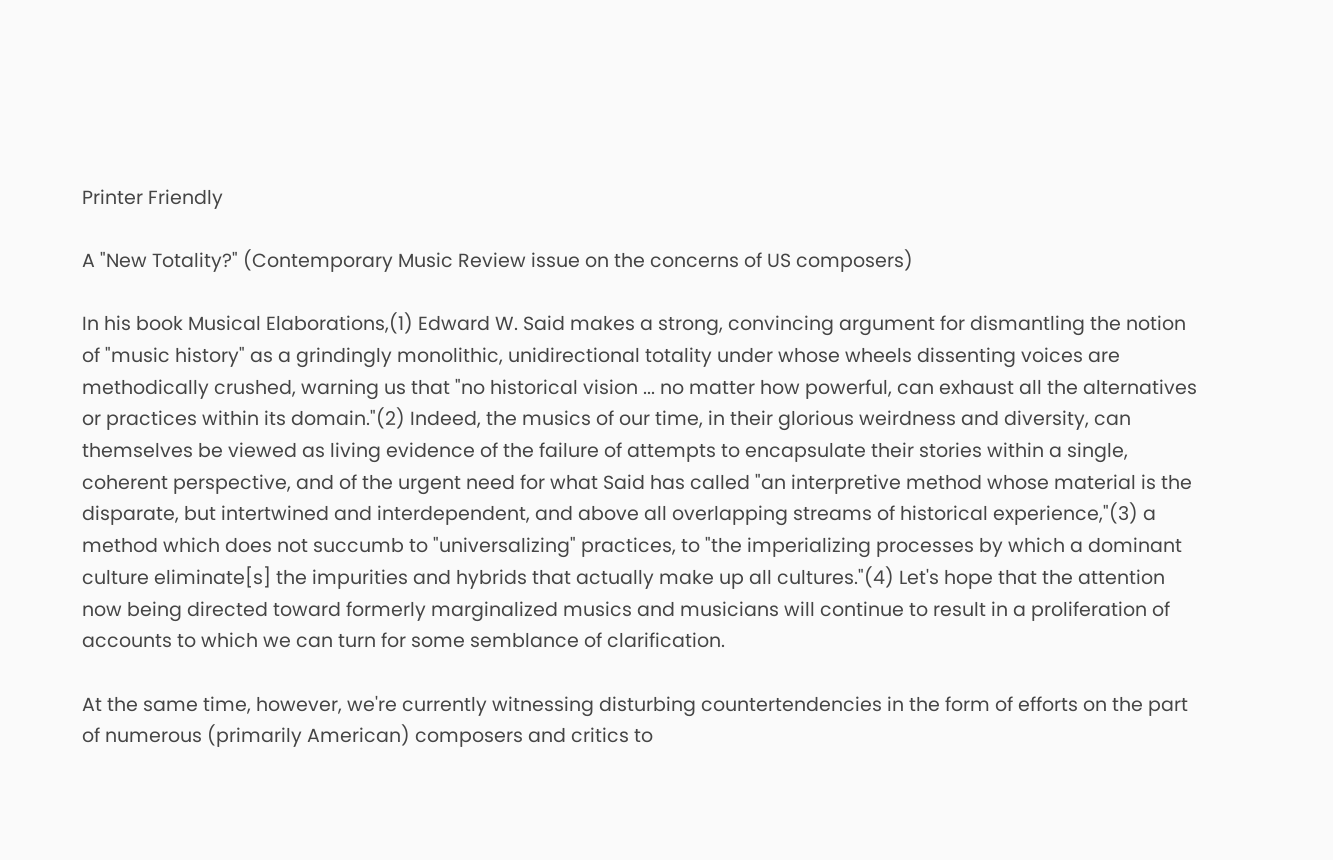Printer Friendly

A "New Totality?" (Contemporary Music Review issue on the concerns of US composers)

In his book Musical Elaborations,(1) Edward W. Said makes a strong, convincing argument for dismantling the notion of "music history" as a grindingly monolithic, unidirectional totality under whose wheels dissenting voices are methodically crushed, warning us that "no historical vision ... no matter how powerful, can exhaust all the alternatives or practices within its domain."(2) Indeed, the musics of our time, in their glorious weirdness and diversity, can themselves be viewed as living evidence of the failure of attempts to encapsulate their stories within a single, coherent perspective, and of the urgent need for what Said has called "an interpretive method whose material is the disparate, but intertwined and interdependent, and above all overlapping streams of historical experience,"(3) a method which does not succumb to "universalizing" practices, to "the imperializing processes by which a dominant culture eliminate[s] the impurities and hybrids that actually make up all cultures."(4) Let's hope that the attention now being directed toward formerly marginalized musics and musicians will continue to result in a proliferation of accounts to which we can turn for some semblance of clarification.

At the same time, however, we're currently witnessing disturbing countertendencies in the form of efforts on the part of numerous (primarily American) composers and critics to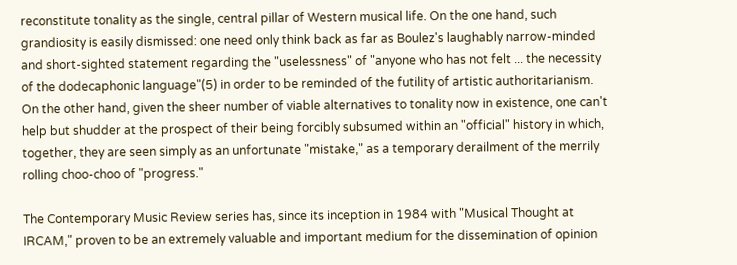reconstitute tonality as the single, central pillar of Western musical life. On the one hand, such grandiosity is easily dismissed: one need only think back as far as Boulez's laughably narrow-minded and short-sighted statement regarding the "uselessness" of "anyone who has not felt ... the necessity of the dodecaphonic language"(5) in order to be reminded of the futility of artistic authoritarianism. On the other hand, given the sheer number of viable alternatives to tonality now in existence, one can't help but shudder at the prospect of their being forcibly subsumed within an "official" history in which, together, they are seen simply as an unfortunate "mistake," as a temporary derailment of the merrily rolling choo-choo of "progress."

The Contemporary Music Review series has, since its inception in 1984 with "Musical Thought at IRCAM," proven to be an extremely valuable and important medium for the dissemination of opinion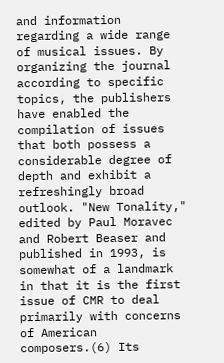and information regarding a wide range of musical issues. By organizing the journal according to specific topics, the publishers have enabled the compilation of issues that both possess a considerable degree of depth and exhibit a refreshingly broad outlook. "New Tonality," edited by Paul Moravec and Robert Beaser and published in 1993, is somewhat of a landmark in that it is the first issue of CMR to deal primarily with concerns of American composers.(6) Its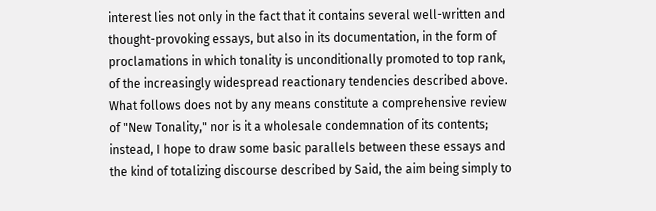interest lies not only in the fact that it contains several well-written and thought-provoking essays, but also in its documentation, in the form of proclamations in which tonality is unconditionally promoted to top rank, of the increasingly widespread reactionary tendencies described above. What follows does not by any means constitute a comprehensive review of "New Tonality," nor is it a wholesale condemnation of its contents; instead, I hope to draw some basic parallels between these essays and the kind of totalizing discourse described by Said, the aim being simply to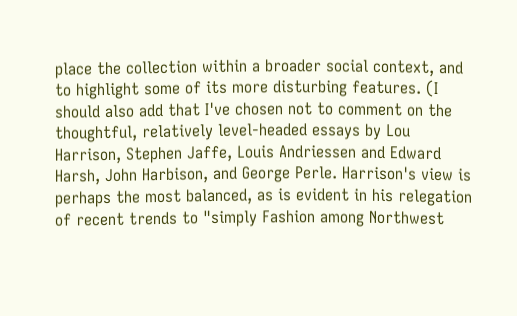place the collection within a broader social context, and to highlight some of its more disturbing features. (I should also add that I've chosen not to comment on the thoughtful, relatively level-headed essays by Lou Harrison, Stephen Jaffe, Louis Andriessen and Edward Harsh, John Harbison, and George Perle. Harrison's view is perhaps the most balanced, as is evident in his relegation of recent trends to "simply Fashion among Northwest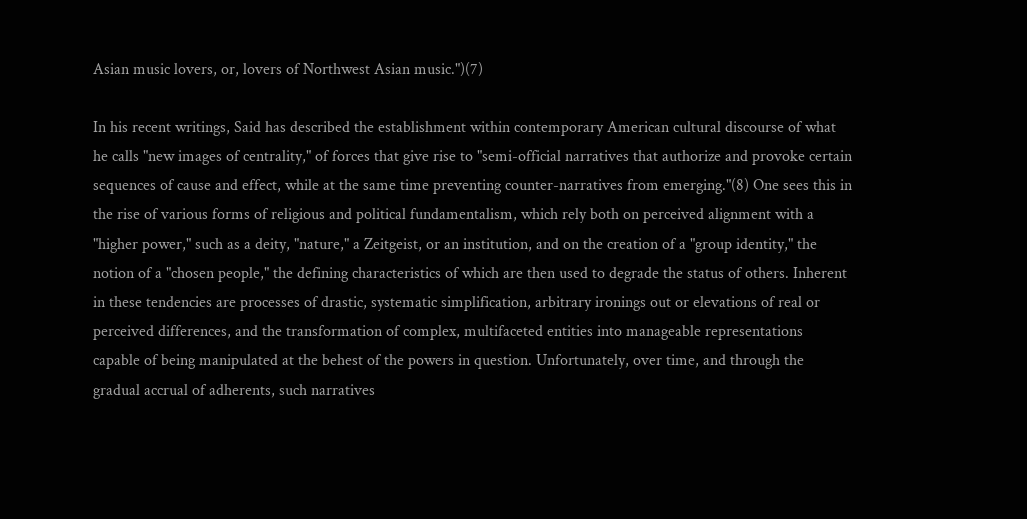Asian music lovers, or, lovers of Northwest Asian music.")(7)

In his recent writings, Said has described the establishment within contemporary American cultural discourse of what he calls "new images of centrality," of forces that give rise to "semi-official narratives that authorize and provoke certain sequences of cause and effect, while at the same time preventing counter-narratives from emerging."(8) One sees this in the rise of various forms of religious and political fundamentalism, which rely both on perceived alignment with a "higher power," such as a deity, "nature," a Zeitgeist, or an institution, and on the creation of a "group identity," the notion of a "chosen people," the defining characteristics of which are then used to degrade the status of others. Inherent in these tendencies are processes of drastic, systematic simplification, arbitrary ironings out or elevations of real or perceived differences, and the transformation of complex, multifaceted entities into manageable representations capable of being manipulated at the behest of the powers in question. Unfortunately, over time, and through the gradual accrual of adherents, such narratives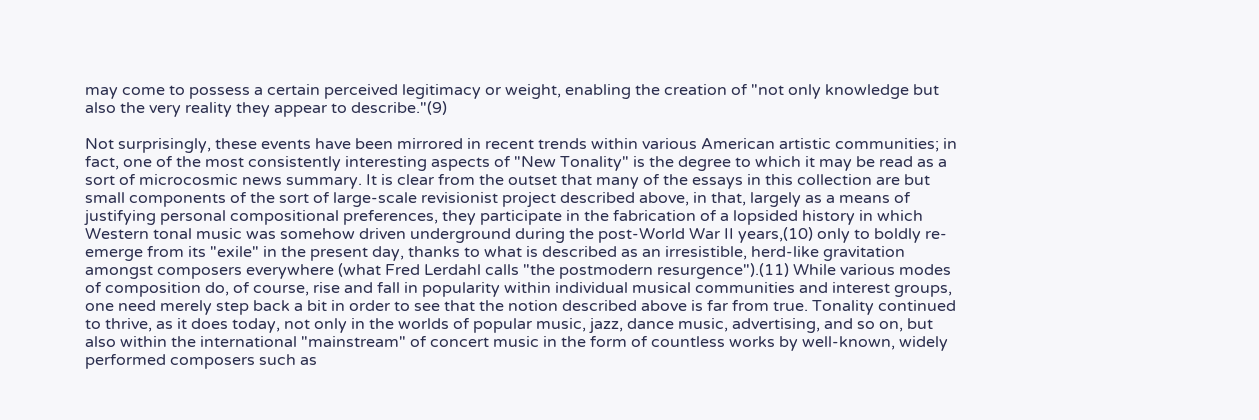may come to possess a certain perceived legitimacy or weight, enabling the creation of "not only knowledge but also the very reality they appear to describe."(9)

Not surprisingly, these events have been mirrored in recent trends within various American artistic communities; in fact, one of the most consistently interesting aspects of "New Tonality" is the degree to which it may be read as a sort of microcosmic news summary. It is clear from the outset that many of the essays in this collection are but small components of the sort of large-scale revisionist project described above, in that, largely as a means of justifying personal compositional preferences, they participate in the fabrication of a lopsided history in which Western tonal music was somehow driven underground during the post-World War II years,(10) only to boldly re-emerge from its "exile" in the present day, thanks to what is described as an irresistible, herd-like gravitation amongst composers everywhere (what Fred Lerdahl calls "the postmodern resurgence").(11) While various modes of composition do, of course, rise and fall in popularity within individual musical communities and interest groups, one need merely step back a bit in order to see that the notion described above is far from true. Tonality continued to thrive, as it does today, not only in the worlds of popular music, jazz, dance music, advertising, and so on, but also within the international "mainstream" of concert music in the form of countless works by well-known, widely performed composers such as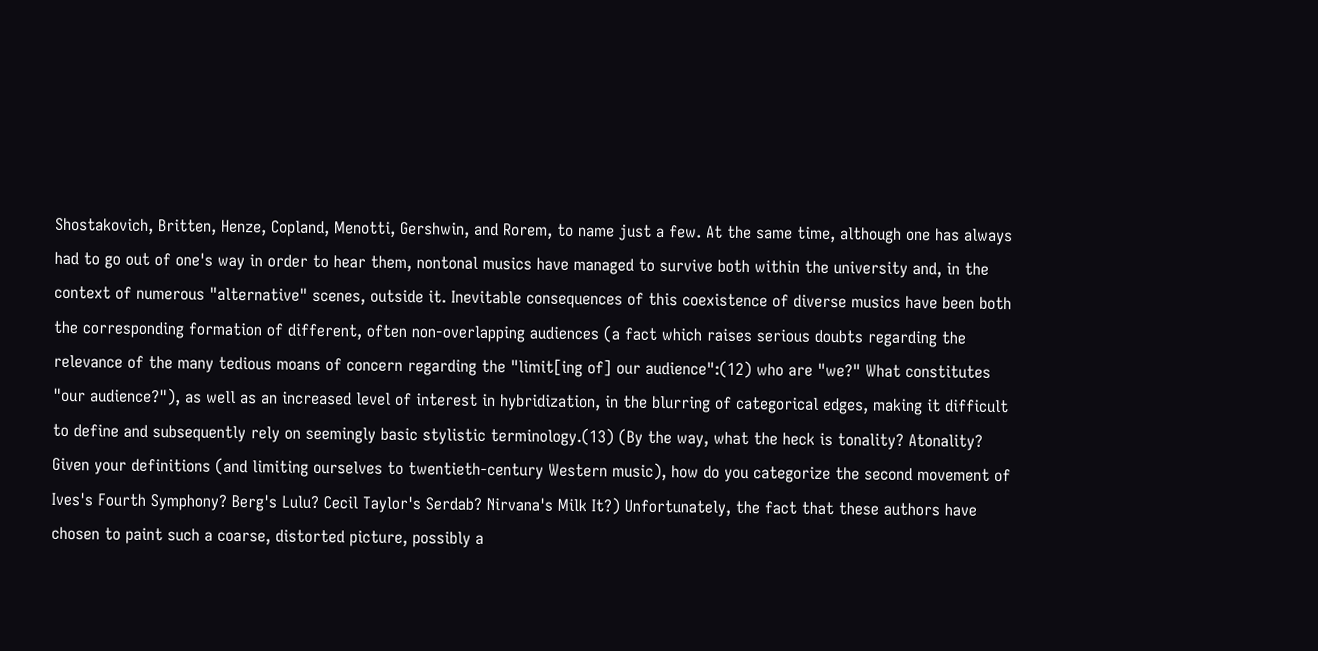Shostakovich, Britten, Henze, Copland, Menotti, Gershwin, and Rorem, to name just a few. At the same time, although one has always had to go out of one's way in order to hear them, nontonal musics have managed to survive both within the university and, in the context of numerous "alternative" scenes, outside it. Inevitable consequences of this coexistence of diverse musics have been both the corresponding formation of different, often non-overlapping audiences (a fact which raises serious doubts regarding the relevance of the many tedious moans of concern regarding the "limit[ing of] our audience":(12) who are "we?" What constitutes "our audience?"), as well as an increased level of interest in hybridization, in the blurring of categorical edges, making it difficult to define and subsequently rely on seemingly basic stylistic terminology.(13) (By the way, what the heck is tonality? Atonality? Given your definitions (and limiting ourselves to twentieth-century Western music), how do you categorize the second movement of Ives's Fourth Symphony? Berg's Lulu? Cecil Taylor's Serdab? Nirvana's Milk It?) Unfortunately, the fact that these authors have chosen to paint such a coarse, distorted picture, possibly a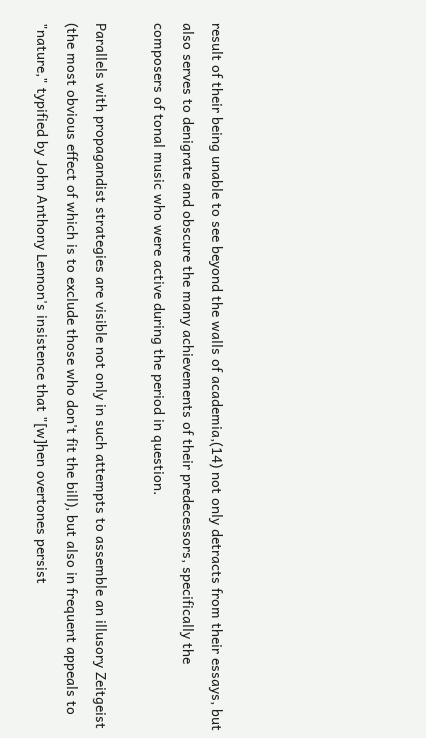result of their being unable to see beyond the walls of academia,(14) not only detracts from their essays, but also serves to denigrate and obscure the many achievements of their predecessors, specifically the composers of tonal music who were active during the period in question.

Parallels with propagandist strategies are visible not only in such attempts to assemble an illusory Zeitgeist (the most obvious effect of which is to exclude those who don't fit the bill), but also in frequent appeals to "nature," typified by John Anthony Lennon's insistence that "[w]hen overtones persist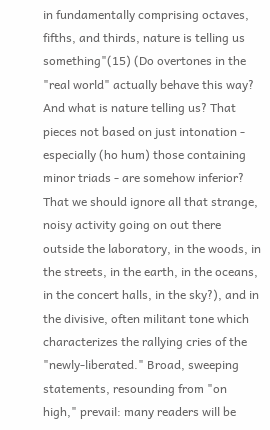in fundamentally comprising octaves, fifths, and thirds, nature is telling us something"(15) (Do overtones in the "real world" actually behave this way? And what is nature telling us? That pieces not based on just intonation - especially (ho hum) those containing minor triads - are somehow inferior? That we should ignore all that strange, noisy activity going on out there outside the laboratory, in the woods, in the streets, in the earth, in the oceans, in the concert halls, in the sky?), and in the divisive, often militant tone which characterizes the rallying cries of the "newly-liberated." Broad, sweeping statements, resounding from "on high," prevail: many readers will be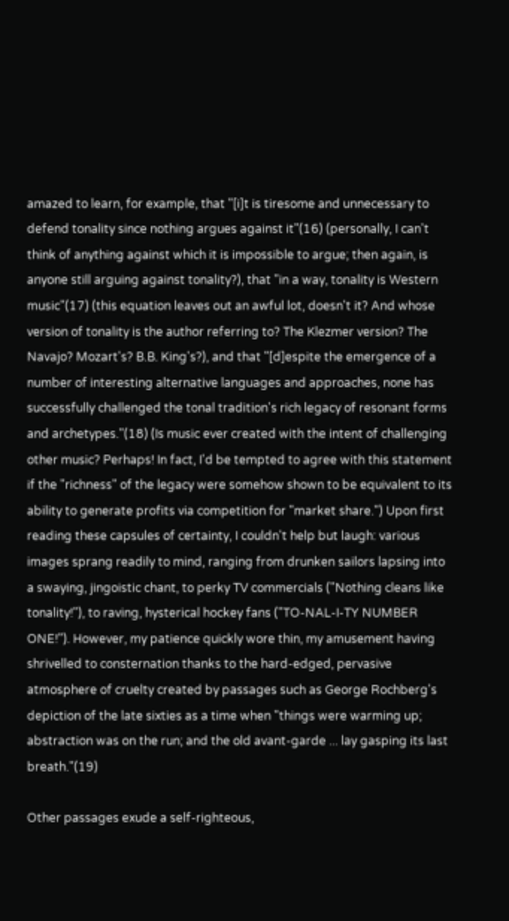amazed to learn, for example, that "[i]t is tiresome and unnecessary to defend tonality since nothing argues against it"(16) (personally, I can't think of anything against which it is impossible to argue; then again, is anyone still arguing against tonality?), that "in a way, tonality is Western music"(17) (this equation leaves out an awful lot, doesn't it? And whose version of tonality is the author referring to? The Klezmer version? The Navajo? Mozart's? B.B. King's?), and that "[d]espite the emergence of a number of interesting alternative languages and approaches, none has successfully challenged the tonal tradition's rich legacy of resonant forms and archetypes."(18) (Is music ever created with the intent of challenging other music? Perhaps! In fact, I'd be tempted to agree with this statement if the "richness" of the legacy were somehow shown to be equivalent to its ability to generate profits via competition for "market share.") Upon first reading these capsules of certainty, I couldn't help but laugh: various images sprang readily to mind, ranging from drunken sailors lapsing into a swaying, jingoistic chant, to perky TV commercials ("Nothing cleans like tonality!"), to raving, hysterical hockey fans ("TO-NAL-I-TY NUMBER ONE!"). However, my patience quickly wore thin, my amusement having shrivelled to consternation thanks to the hard-edged, pervasive atmosphere of cruelty created by passages such as George Rochberg's depiction of the late sixties as a time when "things were warming up; abstraction was on the run; and the old avant-garde ... lay gasping its last breath."(19)

Other passages exude a self-righteous,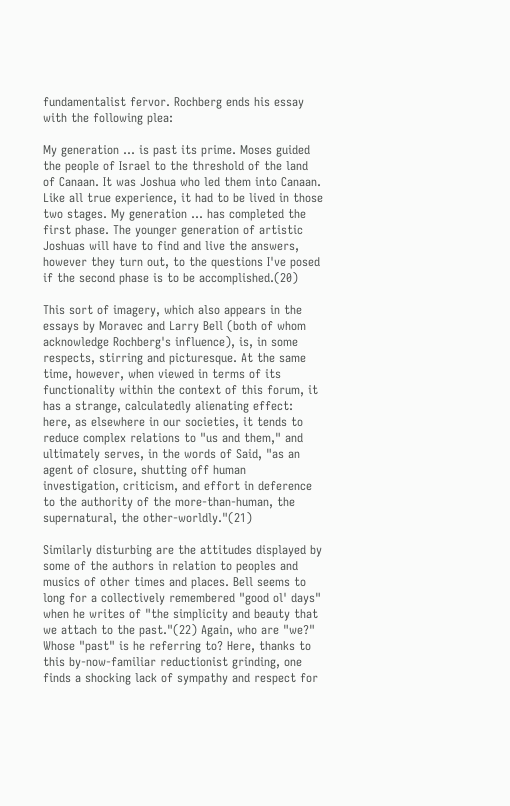fundamentalist fervor. Rochberg ends his essay with the following plea:

My generation ... is past its prime. Moses guided the people of Israel to the threshold of the land of Canaan. It was Joshua who led them into Canaan. Like all true experience, it had to be lived in those two stages. My generation ... has completed the first phase. The younger generation of artistic Joshuas will have to find and live the answers, however they turn out, to the questions I've posed if the second phase is to be accomplished.(20)

This sort of imagery, which also appears in the essays by Moravec and Larry Bell (both of whom acknowledge Rochberg's influence), is, in some respects, stirring and picturesque. At the same time, however, when viewed in terms of its functionality within the context of this forum, it has a strange, calculatedly alienating effect: here, as elsewhere in our societies, it tends to reduce complex relations to "us and them," and ultimately serves, in the words of Said, "as an agent of closure, shutting off human investigation, criticism, and effort in deference to the authority of the more-than-human, the supernatural, the other-worldly."(21)

Similarly disturbing are the attitudes displayed by some of the authors in relation to peoples and musics of other times and places. Bell seems to long for a collectively remembered "good ol' days" when he writes of "the simplicity and beauty that we attach to the past."(22) Again, who are "we?" Whose "past" is he referring to? Here, thanks to this by-now-familiar reductionist grinding, one finds a shocking lack of sympathy and respect for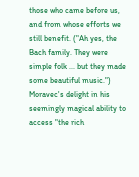those who came before us, and from whose efforts we still benefit. ("Ah yes, the Bach family. They were simple folk ... but they made some beautiful music.") Moravec's delight in his seemingly magical ability to access "the rich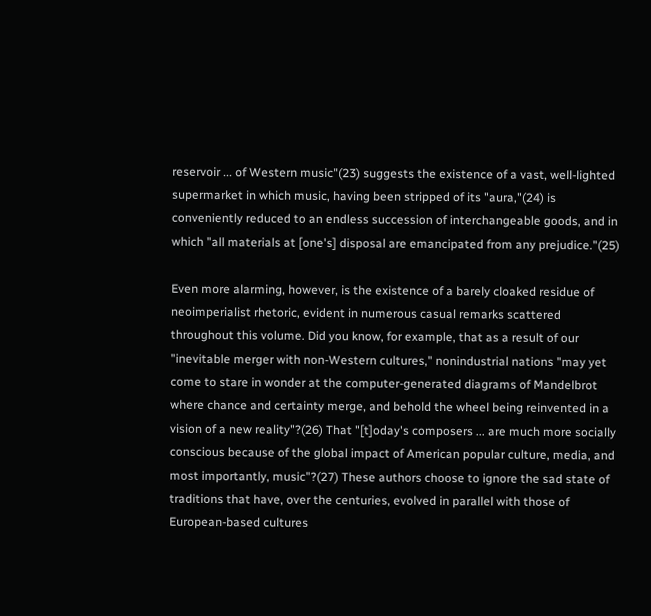reservoir ... of Western music"(23) suggests the existence of a vast, well-lighted supermarket in which music, having been stripped of its "aura,"(24) is conveniently reduced to an endless succession of interchangeable goods, and in which "all materials at [one's] disposal are emancipated from any prejudice."(25)

Even more alarming, however, is the existence of a barely cloaked residue of neoimperialist rhetoric, evident in numerous casual remarks scattered throughout this volume. Did you know, for example, that as a result of our "inevitable merger with non-Western cultures," nonindustrial nations "may yet come to stare in wonder at the computer-generated diagrams of Mandelbrot where chance and certainty merge, and behold the wheel being reinvented in a vision of a new reality"?(26) That "[t]oday's composers ... are much more socially conscious because of the global impact of American popular culture, media, and most importantly, music"?(27) These authors choose to ignore the sad state of traditions that have, over the centuries, evolved in parallel with those of European-based cultures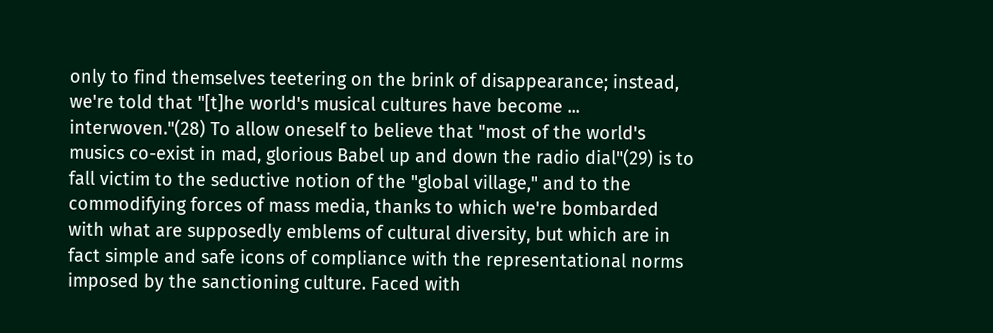only to find themselves teetering on the brink of disappearance; instead, we're told that "[t]he world's musical cultures have become ... interwoven."(28) To allow oneself to believe that "most of the world's musics co-exist in mad, glorious Babel up and down the radio dial"(29) is to fall victim to the seductive notion of the "global village," and to the commodifying forces of mass media, thanks to which we're bombarded with what are supposedly emblems of cultural diversity, but which are in fact simple and safe icons of compliance with the representational norms imposed by the sanctioning culture. Faced with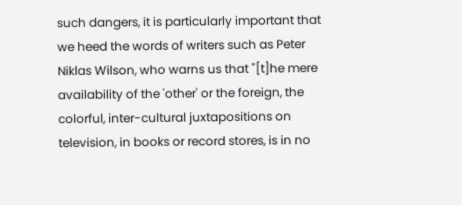such dangers, it is particularly important that we heed the words of writers such as Peter Niklas Wilson, who warns us that "[t]he mere availability of the 'other' or the foreign, the colorful, inter-cultural juxtapositions on television, in books or record stores, is in no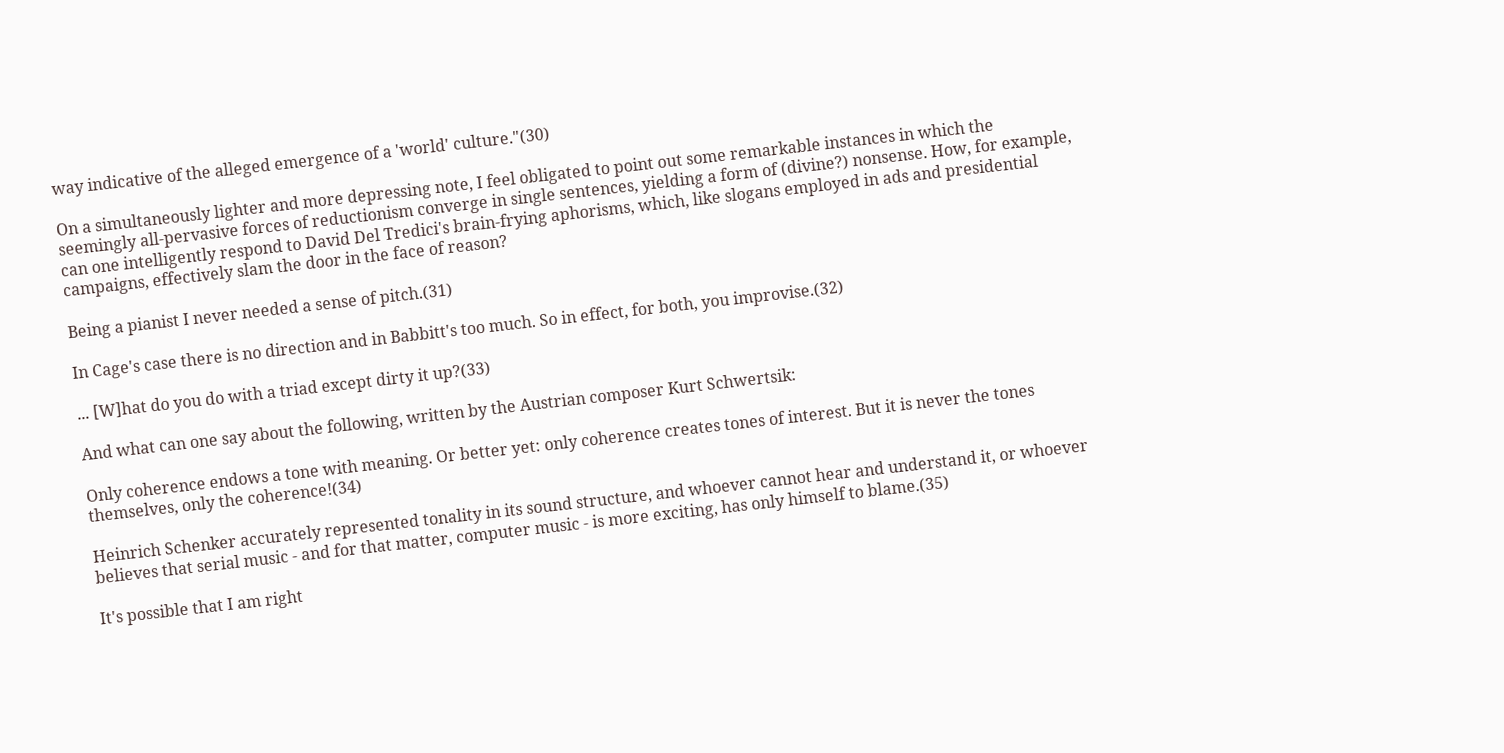way indicative of the alleged emergence of a 'world' culture."(30)

On a simultaneously lighter and more depressing note, I feel obligated to point out some remarkable instances in which the seemingly all-pervasive forces of reductionism converge in single sentences, yielding a form of (divine?) nonsense. How, for example, can one intelligently respond to David Del Tredici's brain-frying aphorisms, which, like slogans employed in ads and presidential campaigns, effectively slam the door in the face of reason?

Being a pianist I never needed a sense of pitch.(31)

In Cage's case there is no direction and in Babbitt's too much. So in effect, for both, you improvise.(32)

... [W]hat do you do with a triad except dirty it up?(33)

And what can one say about the following, written by the Austrian composer Kurt Schwertsik:

Only coherence endows a tone with meaning. Or better yet: only coherence creates tones of interest. But it is never the tones themselves, only the coherence!(34)

Heinrich Schenker accurately represented tonality in its sound structure, and whoever cannot hear and understand it, or whoever believes that serial music - and for that matter, computer music - is more exciting, has only himself to blame.(35)

It's possible that I am right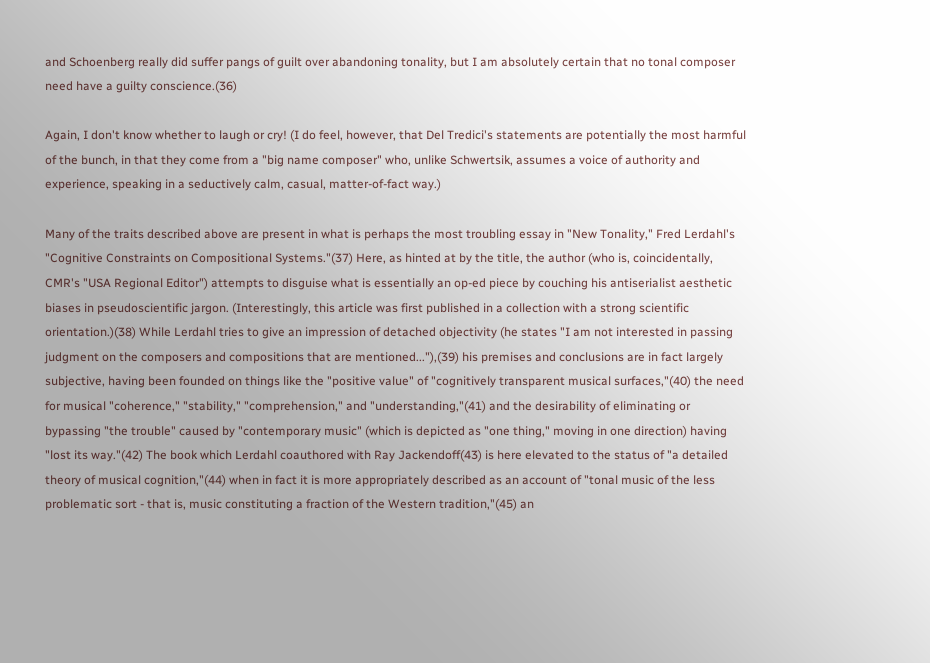and Schoenberg really did suffer pangs of guilt over abandoning tonality, but I am absolutely certain that no tonal composer need have a guilty conscience.(36)

Again, I don't know whether to laugh or cry! (I do feel, however, that Del Tredici's statements are potentially the most harmful of the bunch, in that they come from a "big name composer" who, unlike Schwertsik, assumes a voice of authority and experience, speaking in a seductively calm, casual, matter-of-fact way.)

Many of the traits described above are present in what is perhaps the most troubling essay in "New Tonality," Fred Lerdahl's "Cognitive Constraints on Compositional Systems."(37) Here, as hinted at by the title, the author (who is, coincidentally, CMR's "USA Regional Editor") attempts to disguise what is essentially an op-ed piece by couching his antiserialist aesthetic biases in pseudoscientific jargon. (Interestingly, this article was first published in a collection with a strong scientific orientation.)(38) While Lerdahl tries to give an impression of detached objectivity (he states "I am not interested in passing judgment on the composers and compositions that are mentioned..."),(39) his premises and conclusions are in fact largely subjective, having been founded on things like the "positive value" of "cognitively transparent musical surfaces,"(40) the need for musical "coherence," "stability," "comprehension," and "understanding,"(41) and the desirability of eliminating or bypassing "the trouble" caused by "contemporary music" (which is depicted as "one thing," moving in one direction) having "lost its way."(42) The book which Lerdahl coauthored with Ray Jackendoff(43) is here elevated to the status of "a detailed theory of musical cognition,"(44) when in fact it is more appropriately described as an account of "tonal music of the less problematic sort - that is, music constituting a fraction of the Western tradition,"(45) an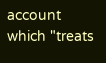account which "treats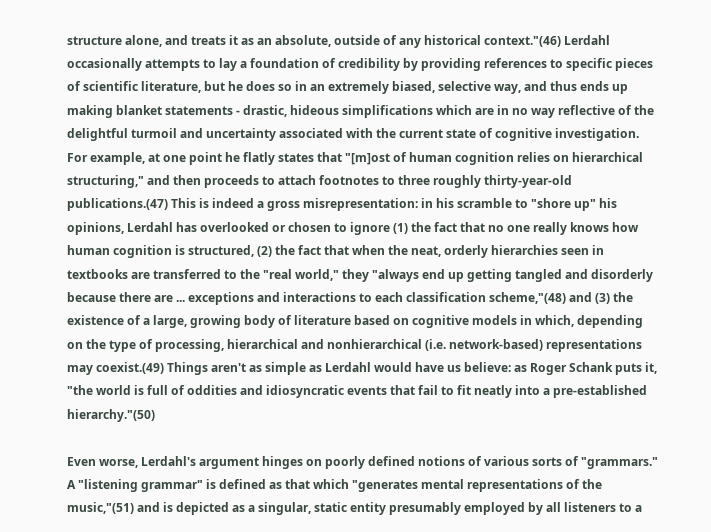structure alone, and treats it as an absolute, outside of any historical context."(46) Lerdahl occasionally attempts to lay a foundation of credibility by providing references to specific pieces of scientific literature, but he does so in an extremely biased, selective way, and thus ends up making blanket statements - drastic, hideous simplifications which are in no way reflective of the delightful turmoil and uncertainty associated with the current state of cognitive investigation. For example, at one point he flatly states that "[m]ost of human cognition relies on hierarchical structuring," and then proceeds to attach footnotes to three roughly thirty-year-old publications.(47) This is indeed a gross misrepresentation: in his scramble to "shore up" his opinions, Lerdahl has overlooked or chosen to ignore (1) the fact that no one really knows how human cognition is structured, (2) the fact that when the neat, orderly hierarchies seen in textbooks are transferred to the "real world," they "always end up getting tangled and disorderly because there are ... exceptions and interactions to each classification scheme,"(48) and (3) the existence of a large, growing body of literature based on cognitive models in which, depending on the type of processing, hierarchical and nonhierarchical (i.e. network-based) representations may coexist.(49) Things aren't as simple as Lerdahl would have us believe: as Roger Schank puts it, "the world is full of oddities and idiosyncratic events that fail to fit neatly into a pre-established hierarchy."(50)

Even worse, Lerdahl's argument hinges on poorly defined notions of various sorts of "grammars." A "listening grammar" is defined as that which "generates mental representations of the music,"(51) and is depicted as a singular, static entity presumably employed by all listeners to a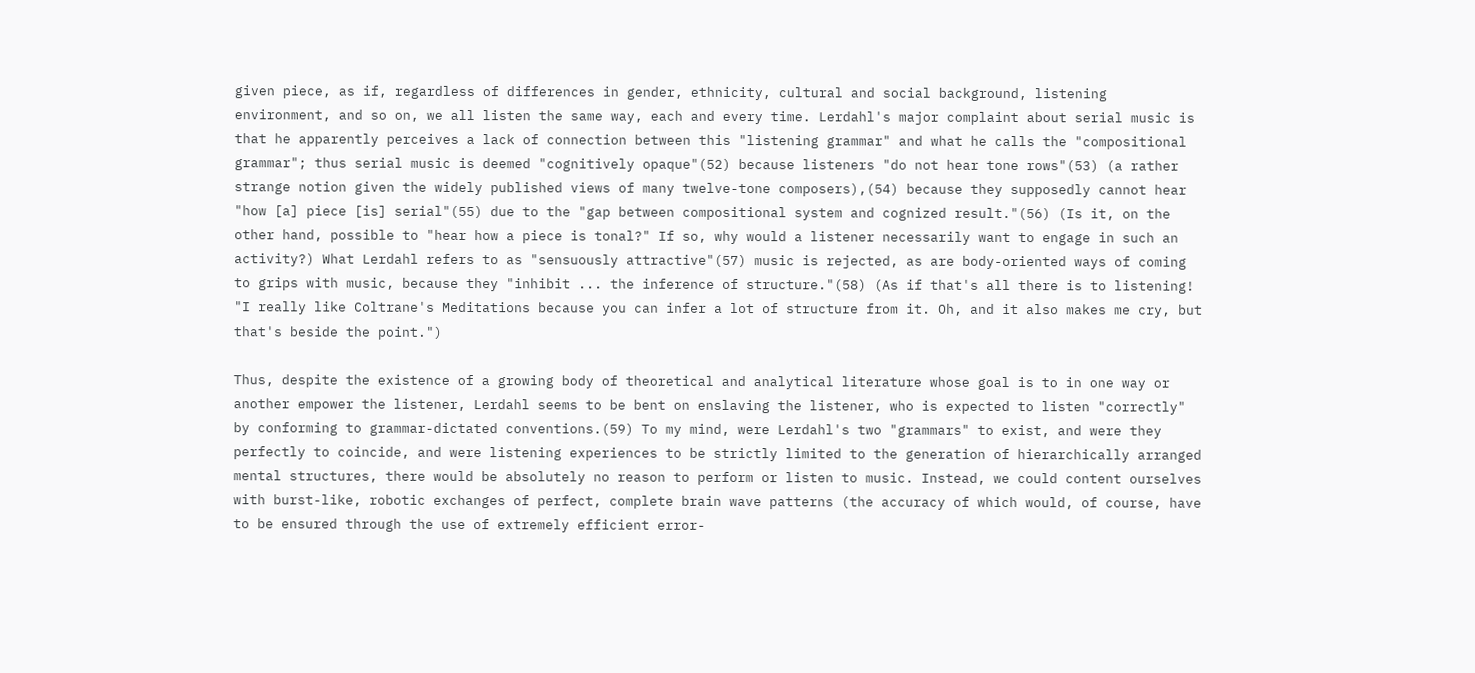given piece, as if, regardless of differences in gender, ethnicity, cultural and social background, listening environment, and so on, we all listen the same way, each and every time. Lerdahl's major complaint about serial music is that he apparently perceives a lack of connection between this "listening grammar" and what he calls the "compositional grammar"; thus serial music is deemed "cognitively opaque"(52) because listeners "do not hear tone rows"(53) (a rather strange notion given the widely published views of many twelve-tone composers),(54) because they supposedly cannot hear "how [a] piece [is] serial"(55) due to the "gap between compositional system and cognized result."(56) (Is it, on the other hand, possible to "hear how a piece is tonal?" If so, why would a listener necessarily want to engage in such an activity?) What Lerdahl refers to as "sensuously attractive"(57) music is rejected, as are body-oriented ways of coming to grips with music, because they "inhibit ... the inference of structure."(58) (As if that's all there is to listening! "I really like Coltrane's Meditations because you can infer a lot of structure from it. Oh, and it also makes me cry, but that's beside the point.")

Thus, despite the existence of a growing body of theoretical and analytical literature whose goal is to in one way or another empower the listener, Lerdahl seems to be bent on enslaving the listener, who is expected to listen "correctly" by conforming to grammar-dictated conventions.(59) To my mind, were Lerdahl's two "grammars" to exist, and were they perfectly to coincide, and were listening experiences to be strictly limited to the generation of hierarchically arranged mental structures, there would be absolutely no reason to perform or listen to music. Instead, we could content ourselves with burst-like, robotic exchanges of perfect, complete brain wave patterns (the accuracy of which would, of course, have to be ensured through the use of extremely efficient error-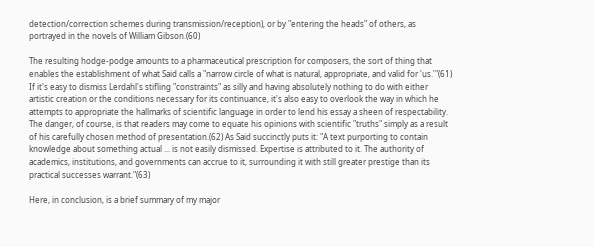detection/correction schemes during transmission/reception), or by "entering the heads" of others, as portrayed in the novels of William Gibson.(60)

The resulting hodge-podge amounts to a pharmaceutical prescription for composers, the sort of thing that enables the establishment of what Said calls a "narrow circle of what is natural, appropriate, and valid for 'us.'"(61) If it's easy to dismiss Lerdahl's stifling "constraints" as silly and having absolutely nothing to do with either artistic creation or the conditions necessary for its continuance, it's also easy to overlook the way in which he attempts to appropriate the hallmarks of scientific language in order to lend his essay a sheen of respectability. The danger, of course, is that readers may come to equate his opinions with scientific "truths" simply as a result of his carefully chosen method of presentation.(62) As Said succinctly puts it: "A text purporting to contain knowledge about something actual ... is not easily dismissed. Expertise is attributed to it. The authority of academics, institutions, and governments can accrue to it, surrounding it with still greater prestige than its practical successes warrant."(63)

Here, in conclusion, is a brief summary of my major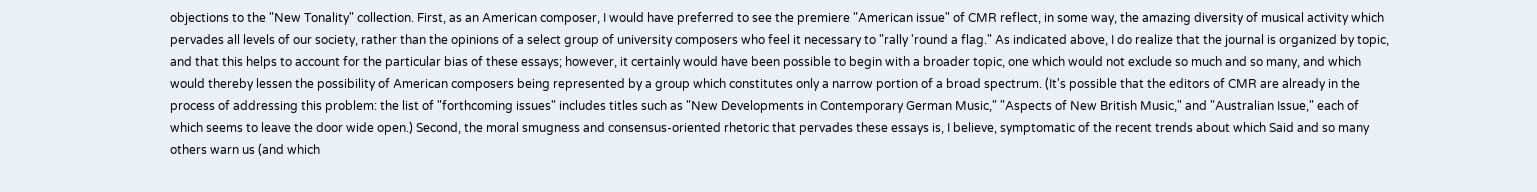objections to the "New Tonality" collection. First, as an American composer, I would have preferred to see the premiere "American issue" of CMR reflect, in some way, the amazing diversity of musical activity which pervades all levels of our society, rather than the opinions of a select group of university composers who feel it necessary to "rally 'round a flag." As indicated above, I do realize that the journal is organized by topic, and that this helps to account for the particular bias of these essays; however, it certainly would have been possible to begin with a broader topic, one which would not exclude so much and so many, and which would thereby lessen the possibility of American composers being represented by a group which constitutes only a narrow portion of a broad spectrum. (It's possible that the editors of CMR are already in the process of addressing this problem: the list of "forthcoming issues" includes titles such as "New Developments in Contemporary German Music," "Aspects of New British Music," and "Australian Issue," each of which seems to leave the door wide open.) Second, the moral smugness and consensus-oriented rhetoric that pervades these essays is, I believe, symptomatic of the recent trends about which Said and so many others warn us (and which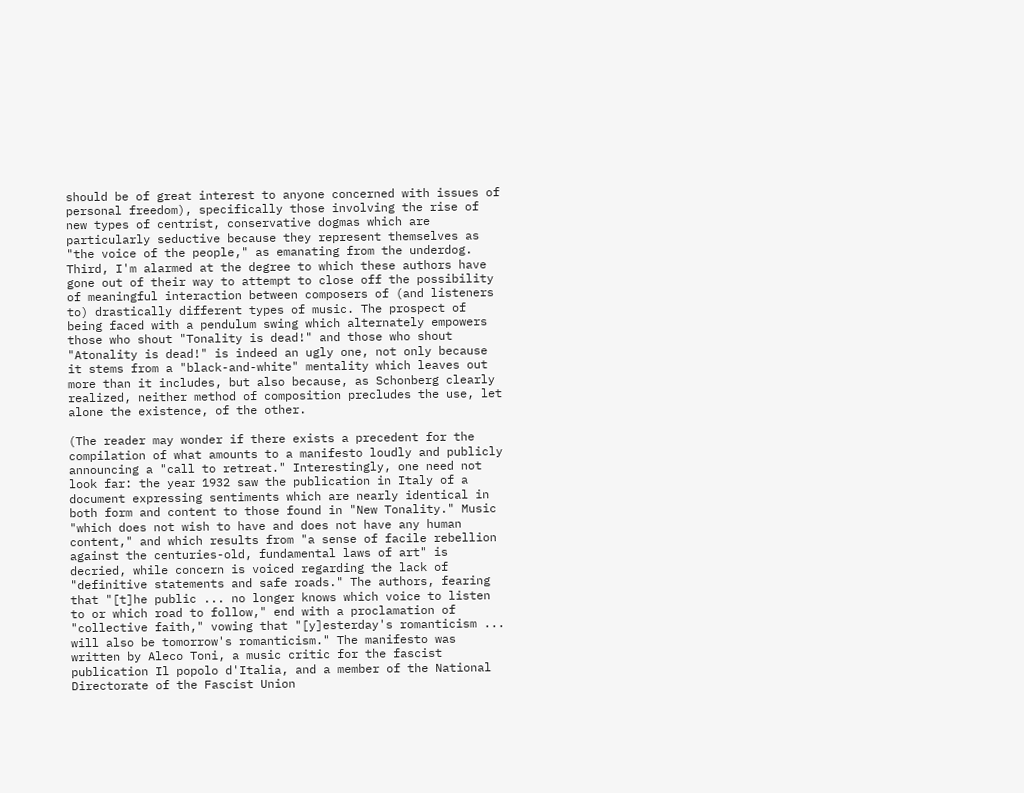should be of great interest to anyone concerned with issues of personal freedom), specifically those involving the rise of new types of centrist, conservative dogmas which are particularly seductive because they represent themselves as "the voice of the people," as emanating from the underdog. Third, I'm alarmed at the degree to which these authors have gone out of their way to attempt to close off the possibility of meaningful interaction between composers of (and listeners to) drastically different types of music. The prospect of being faced with a pendulum swing which alternately empowers those who shout "Tonality is dead!" and those who shout "Atonality is dead!" is indeed an ugly one, not only because it stems from a "black-and-white" mentality which leaves out more than it includes, but also because, as Schonberg clearly realized, neither method of composition precludes the use, let alone the existence, of the other.

(The reader may wonder if there exists a precedent for the compilation of what amounts to a manifesto loudly and publicly announcing a "call to retreat." Interestingly, one need not look far: the year 1932 saw the publication in Italy of a document expressing sentiments which are nearly identical in both form and content to those found in "New Tonality." Music "which does not wish to have and does not have any human content," and which results from "a sense of facile rebellion against the centuries-old, fundamental laws of art" is decried, while concern is voiced regarding the lack of "definitive statements and safe roads." The authors, fearing that "[t]he public ... no longer knows which voice to listen to or which road to follow," end with a proclamation of "collective faith," vowing that "[y]esterday's romanticism ... will also be tomorrow's romanticism." The manifesto was written by Aleco Toni, a music critic for the fascist publication Il popolo d'Italia, and a member of the National Directorate of the Fascist Union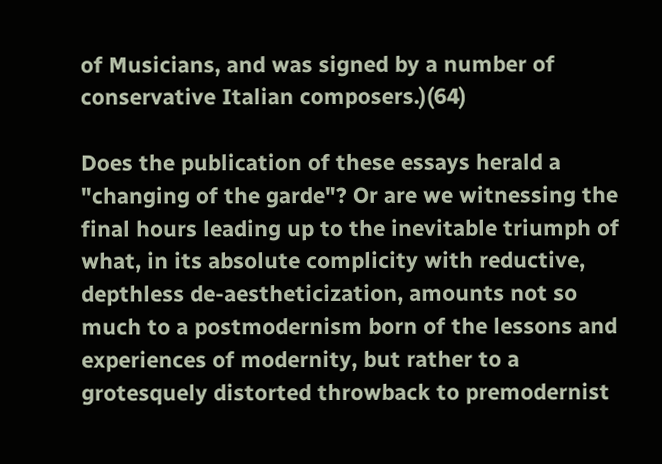of Musicians, and was signed by a number of conservative Italian composers.)(64)

Does the publication of these essays herald a "changing of the garde"? Or are we witnessing the final hours leading up to the inevitable triumph of what, in its absolute complicity with reductive, depthless de-aestheticization, amounts not so much to a postmodernism born of the lessons and experiences of modernity, but rather to a grotesquely distorted throwback to premodernist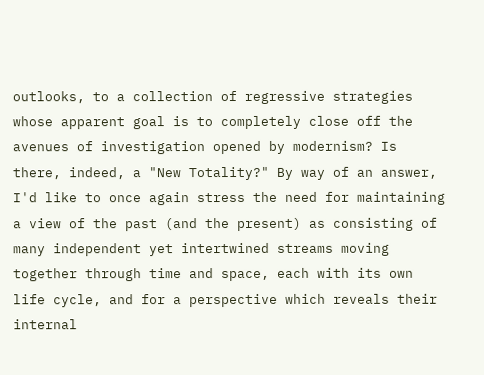outlooks, to a collection of regressive strategies whose apparent goal is to completely close off the avenues of investigation opened by modernism? Is there, indeed, a "New Totality?" By way of an answer, I'd like to once again stress the need for maintaining a view of the past (and the present) as consisting of many independent yet intertwined streams moving together through time and space, each with its own life cycle, and for a perspective which reveals their internal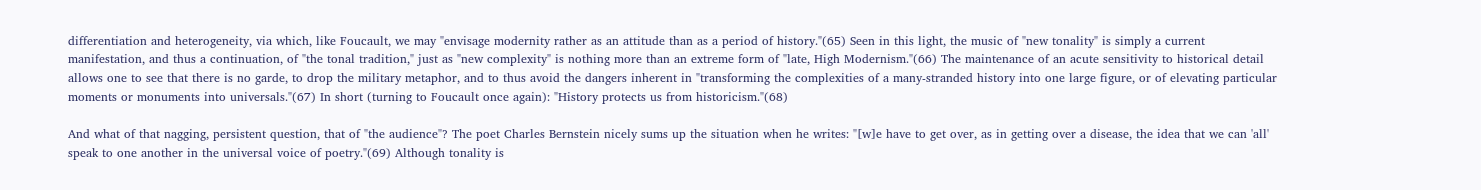differentiation and heterogeneity, via which, like Foucault, we may "envisage modernity rather as an attitude than as a period of history."(65) Seen in this light, the music of "new tonality" is simply a current manifestation, and thus a continuation, of "the tonal tradition," just as "new complexity" is nothing more than an extreme form of "late, High Modernism."(66) The maintenance of an acute sensitivity to historical detail allows one to see that there is no garde, to drop the military metaphor, and to thus avoid the dangers inherent in "transforming the complexities of a many-stranded history into one large figure, or of elevating particular moments or monuments into universals."(67) In short (turning to Foucault once again): "History protects us from historicism."(68)

And what of that nagging, persistent question, that of "the audience"? The poet Charles Bernstein nicely sums up the situation when he writes: "[w]e have to get over, as in getting over a disease, the idea that we can 'all' speak to one another in the universal voice of poetry."(69) Although tonality is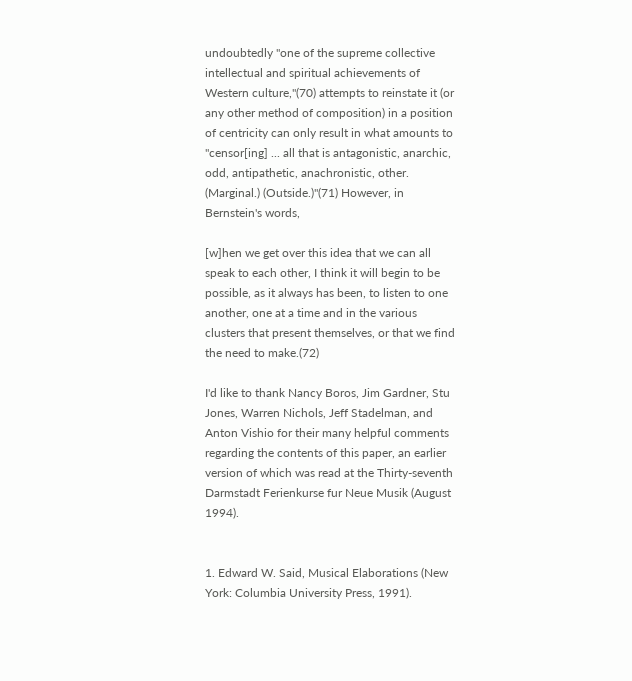undoubtedly "one of the supreme collective intellectual and spiritual achievements of Western culture,"(70) attempts to reinstate it (or any other method of composition) in a position of centricity can only result in what amounts to "censor[ing] ... all that is antagonistic, anarchic, odd, antipathetic, anachronistic, other. (Marginal.) (Outside.)"(71) However, in Bernstein's words,

[w]hen we get over this idea that we can all speak to each other, I think it will begin to be possible, as it always has been, to listen to one another, one at a time and in the various clusters that present themselves, or that we find the need to make.(72)

I'd like to thank Nancy Boros, Jim Gardner, Stu Jones, Warren Nichols, Jeff Stadelman, and Anton Vishio for their many helpful comments regarding the contents of this paper, an earlier version of which was read at the Thirty-seventh Darmstadt Ferienkurse fur Neue Musik (August 1994).


1. Edward W. Said, Musical Elaborations (New York: Columbia University Press, 1991).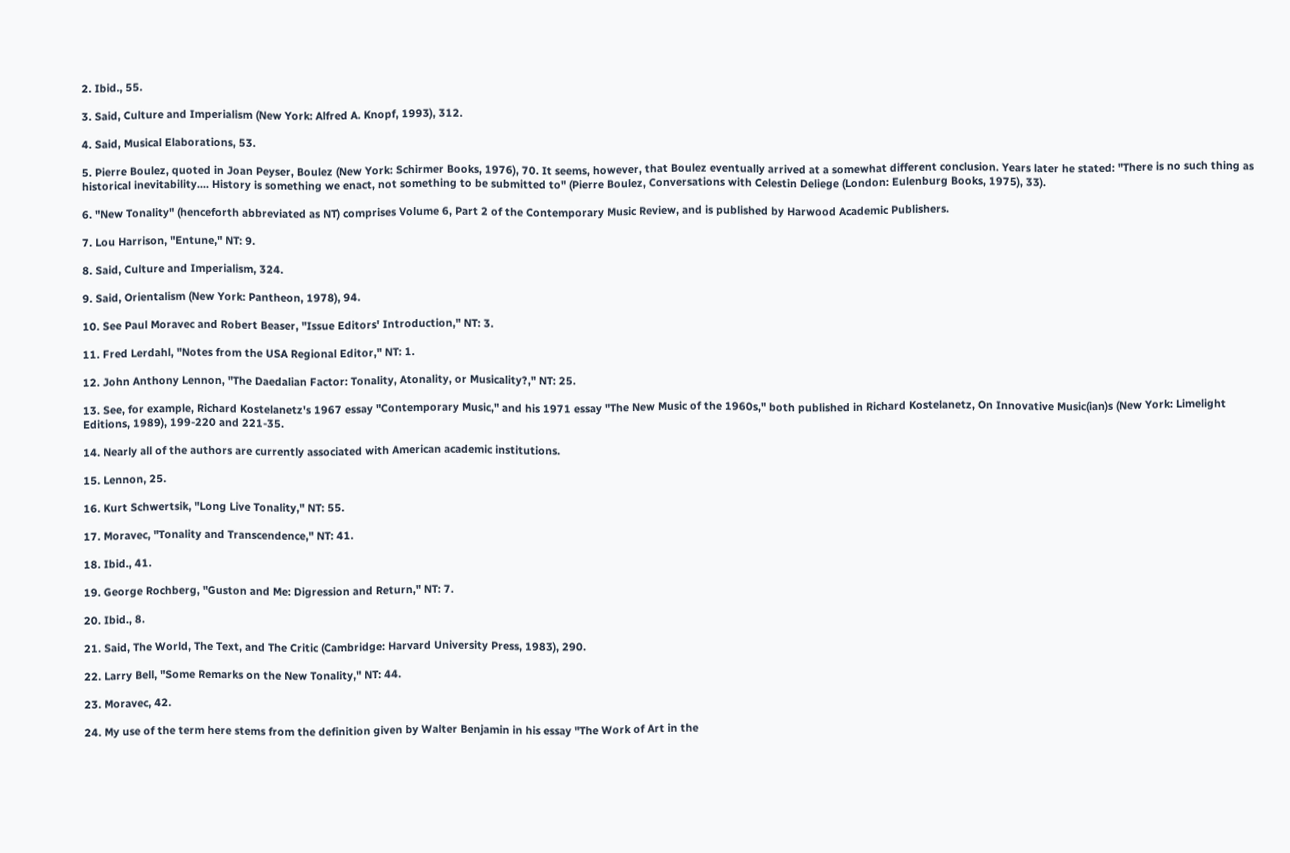2. Ibid., 55.

3. Said, Culture and Imperialism (New York: Alfred A. Knopf, 1993), 312.

4. Said, Musical Elaborations, 53.

5. Pierre Boulez, quoted in Joan Peyser, Boulez (New York: Schirmer Books, 1976), 70. It seems, however, that Boulez eventually arrived at a somewhat different conclusion. Years later he stated: "There is no such thing as historical inevitability.... History is something we enact, not something to be submitted to" (Pierre Boulez, Conversations with Celestin Deliege (London: Eulenburg Books, 1975), 33).

6. "New Tonality" (henceforth abbreviated as NT) comprises Volume 6, Part 2 of the Contemporary Music Review, and is published by Harwood Academic Publishers.

7. Lou Harrison, "Entune," NT: 9.

8. Said, Culture and Imperialism, 324.

9. Said, Orientalism (New York: Pantheon, 1978), 94.

10. See Paul Moravec and Robert Beaser, "Issue Editors' Introduction," NT: 3.

11. Fred Lerdahl, "Notes from the USA Regional Editor," NT: 1.

12. John Anthony Lennon, "The Daedalian Factor: Tonality, Atonality, or Musicality?," NT: 25.

13. See, for example, Richard Kostelanetz's 1967 essay "Contemporary Music," and his 1971 essay "The New Music of the 1960s," both published in Richard Kostelanetz, On Innovative Music(ian)s (New York: Limelight Editions, 1989), 199-220 and 221-35.

14. Nearly all of the authors are currently associated with American academic institutions.

15. Lennon, 25.

16. Kurt Schwertsik, "Long Live Tonality," NT: 55.

17. Moravec, "Tonality and Transcendence," NT: 41.

18. Ibid., 41.

19. George Rochberg, "Guston and Me: Digression and Return," NT: 7.

20. Ibid., 8.

21. Said, The World, The Text, and The Critic (Cambridge: Harvard University Press, 1983), 290.

22. Larry Bell, "Some Remarks on the New Tonality," NT: 44.

23. Moravec, 42.

24. My use of the term here stems from the definition given by Walter Benjamin in his essay "The Work of Art in the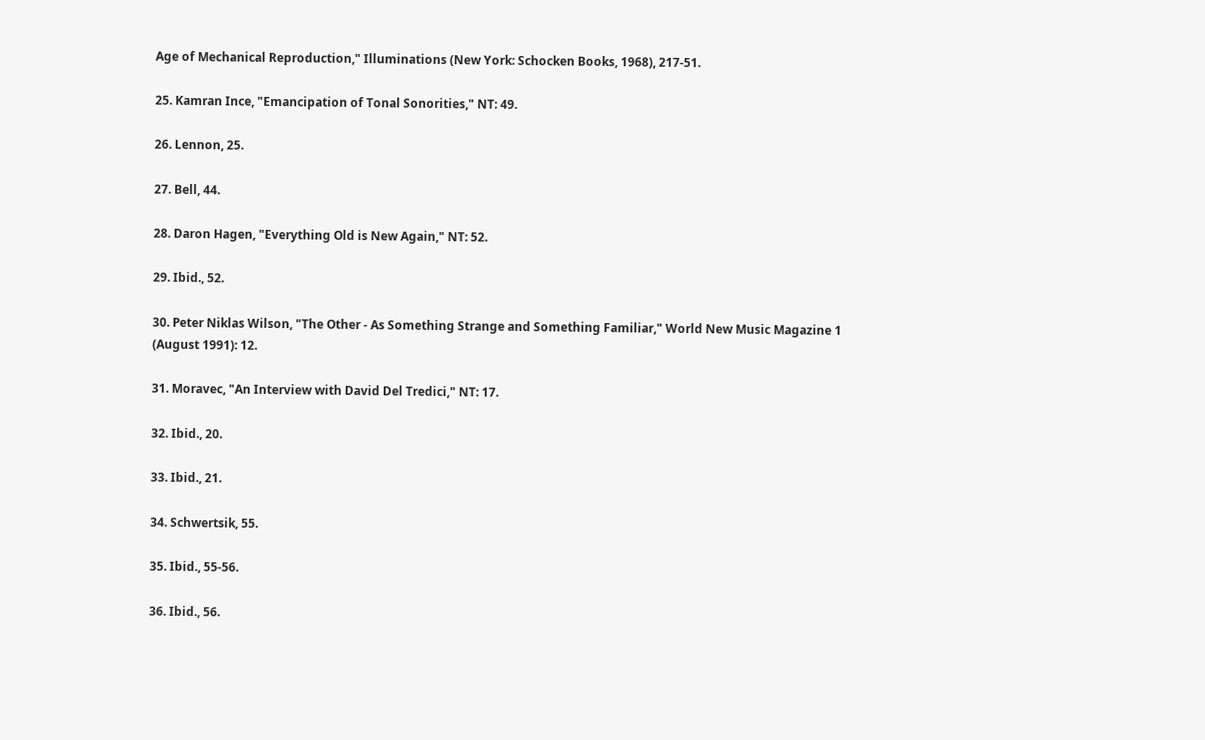Age of Mechanical Reproduction," Illuminations (New York: Schocken Books, 1968), 217-51.

25. Kamran Ince, "Emancipation of Tonal Sonorities," NT: 49.

26. Lennon, 25.

27. Bell, 44.

28. Daron Hagen, "Everything Old is New Again," NT: 52.

29. Ibid., 52.

30. Peter Niklas Wilson, "The Other - As Something Strange and Something Familiar," World New Music Magazine 1 (August 1991): 12.

31. Moravec, "An Interview with David Del Tredici," NT: 17.

32. Ibid., 20.

33. Ibid., 21.

34. Schwertsik, 55.

35. Ibid., 55-56.

36. Ibid., 56.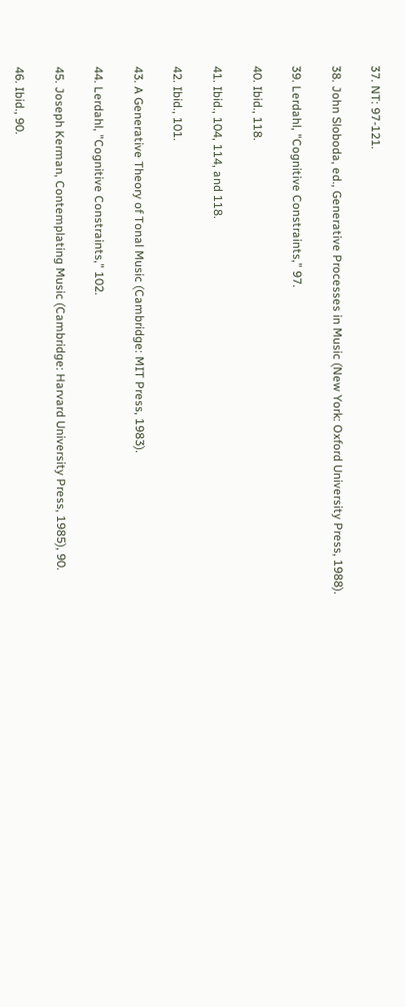37. NT: 97-121.

38. John Sloboda, ed., Generative Processes in Music (New York: Oxford University Press, 1988).

39. Lerdahl, "Cognitive Constraints," 97.

40. Ibid., 118.

41. Ibid., 104, 114, and 118.

42. Ibid., 101.

43. A Generative Theory of Tonal Music (Cambridge: MIT Press, 1983).

44. Lerdahl, "Cognitive Constraints," 102.

45. Joseph Kerman, Contemplating Music (Cambridge: Harvard University Press, 1985), 90.

46. Ibid., 90.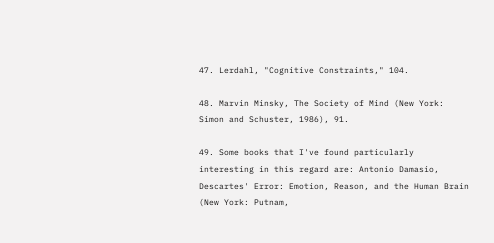47. Lerdahl, "Cognitive Constraints," 104.

48. Marvin Minsky, The Society of Mind (New York: Simon and Schuster, 1986), 91.

49. Some books that I've found particularly interesting in this regard are: Antonio Damasio, Descartes' Error: Emotion, Reason, and the Human Brain (New York: Putnam,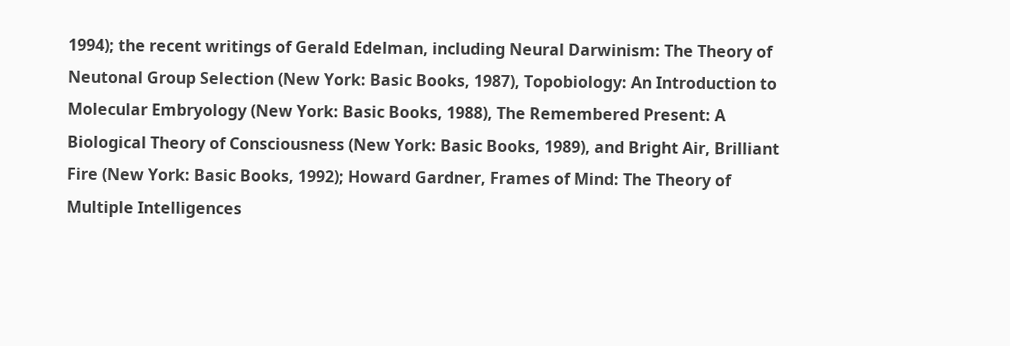1994); the recent writings of Gerald Edelman, including Neural Darwinism: The Theory of Neutonal Group Selection (New York: Basic Books, 1987), Topobiology: An Introduction to Molecular Embryology (New York: Basic Books, 1988), The Remembered Present: A Biological Theory of Consciousness (New York: Basic Books, 1989), and Bright Air, Brilliant Fire (New York: Basic Books, 1992); Howard Gardner, Frames of Mind: The Theory of Multiple Intelligences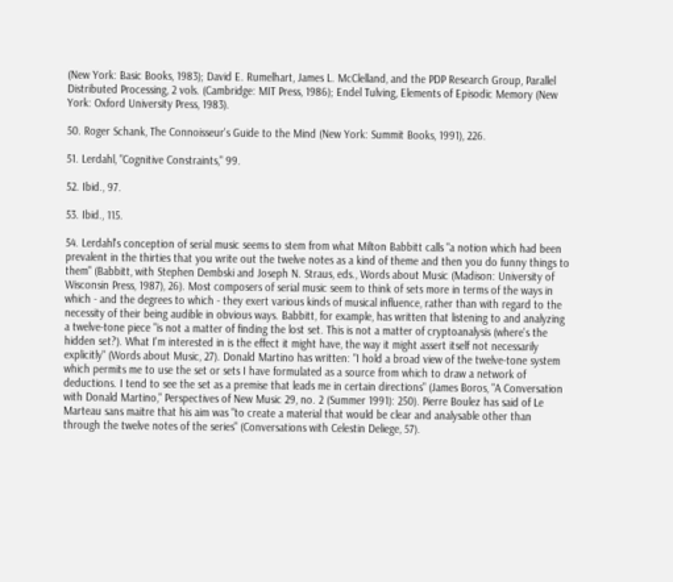(New York: Basic Books, 1983); David E. Rumelhart, James L. McClelland, and the PDP Research Group, Parallel Distributed Processing, 2 vols. (Cambridge: MIT Press, 1986); Endel Tulving, Elements of Episodic Memory (New York: Oxford University Press, 1983).

50. Roger Schank, The Connoisseur's Guide to the Mind (New York: Summit Books, 1991), 226.

51. Lerdahl, "Cognitive Constraints," 99.

52. Ibid., 97.

53. Ibid., 115.

54. Lerdahl's conception of serial music seems to stem from what Milton Babbitt calls "a notion which had been prevalent in the thirties that you write out the twelve notes as a kind of theme and then you do funny things to them" (Babbitt, with Stephen Dembski and Joseph N. Straus, eds., Words about Music (Madison: University of Wisconsin Press, 1987), 26). Most composers of serial music seem to think of sets more in terms of the ways in which - and the degrees to which - they exert various kinds of musical influence, rather than with regard to the necessity of their being audible in obvious ways. Babbitt, for example, has written that listening to and analyzing a twelve-tone piece "is not a matter of finding the lost set. This is not a matter of cryptoanalysis (where's the hidden set?). What I'm interested in is the effect it might have, the way it might assert itself not necessarily explicitly" (Words about Music, 27). Donald Martino has written: "I hold a broad view of the twelve-tone system which permits me to use the set or sets I have formulated as a source from which to draw a network of deductions. I tend to see the set as a premise that leads me in certain directions" (James Boros, "A Conversation with Donald Martino," Perspectives of New Music 29, no. 2 (Summer 1991): 250). Pierre Boulez has said of Le Marteau sans maitre that his aim was "to create a material that would be clear and analysable other than through the twelve notes of the series" (Conversations with Celestin Deliege, 57).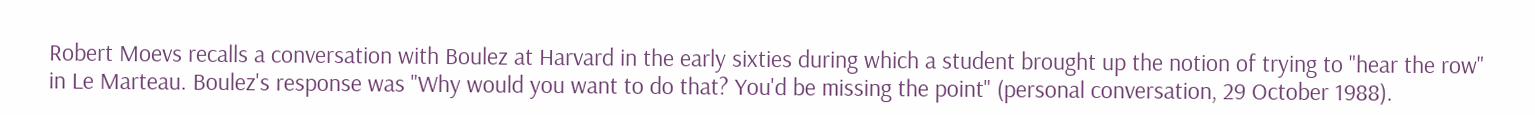Robert Moevs recalls a conversation with Boulez at Harvard in the early sixties during which a student brought up the notion of trying to "hear the row" in Le Marteau. Boulez's response was "Why would you want to do that? You'd be missing the point" (personal conversation, 29 October 1988).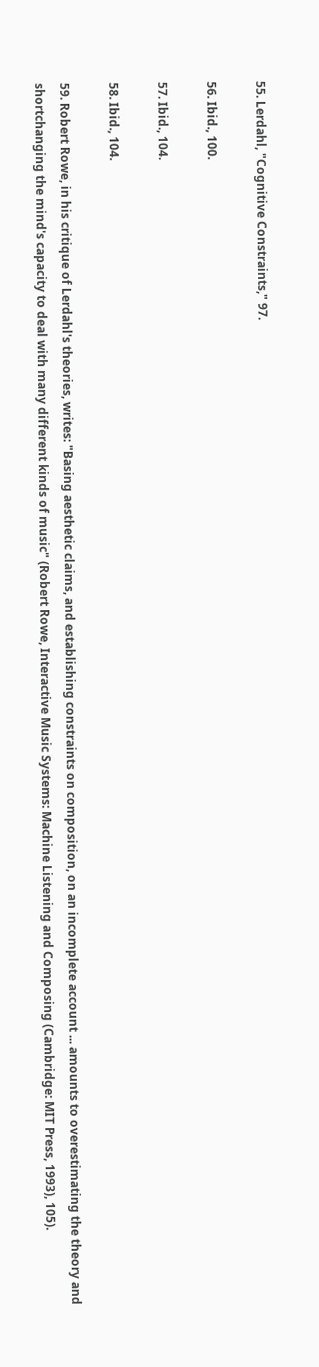55. Lerdahl, "Cognitive Constraints," 97.

56. Ibid., 100.

57. Ibid., 104.

58. Ibid., 104.

59. Robert Rowe, in his critique of Lerdahl's theories, writes: "Basing aesthetic claims, and establishing constraints on composition, on an incomplete account ... amounts to overestimating the theory and shortchanging the mind's capacity to deal with many different kinds of music" (Robert Rowe, Interactive Music Systems: Machine Listening and Composing (Cambridge: MIT Press, 1993), 105).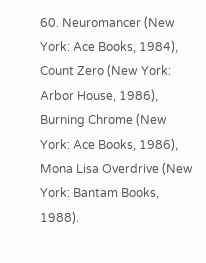60. Neuromancer (New York: Ace Books, 1984), Count Zero (New York: Arbor House, 1986), Burning Chrome (New York: Ace Books, 1986), Mona Lisa Overdrive (New York: Bantam Books, 1988).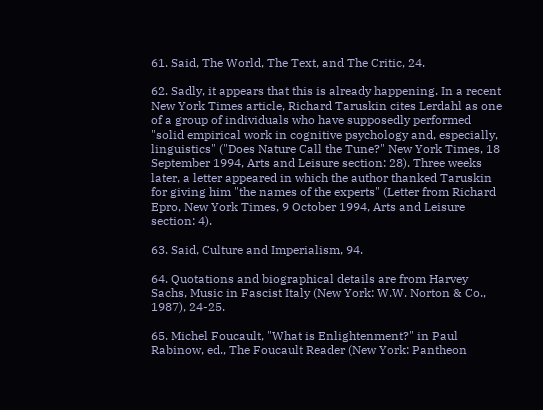61. Said, The World, The Text, and The Critic, 24.

62. Sadly, it appears that this is already happening. In a recent New York Times article, Richard Taruskin cites Lerdahl as one of a group of individuals who have supposedly performed "solid empirical work in cognitive psychology and, especially, linguistics" ("Does Nature Call the Tune?" New York Times, 18 September 1994, Arts and Leisure section: 28). Three weeks later, a letter appeared in which the author thanked Taruskin for giving him "the names of the experts" (Letter from Richard Epro, New York Times, 9 October 1994, Arts and Leisure section: 4).

63. Said, Culture and Imperialism, 94.

64. Quotations and biographical details are from Harvey Sachs, Music in Fascist Italy (New York: W.W. Norton & Co., 1987), 24-25.

65. Michel Foucault, "What is Enlightenment?" in Paul Rabinow, ed., The Foucault Reader (New York: Pantheon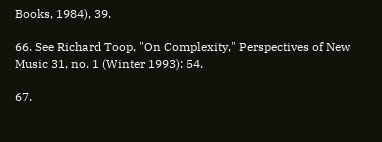Books, 1984), 39.

66. See Richard Toop, "On Complexity," Perspectives of New Music 31, no. 1 (Winter 1993): 54.

67.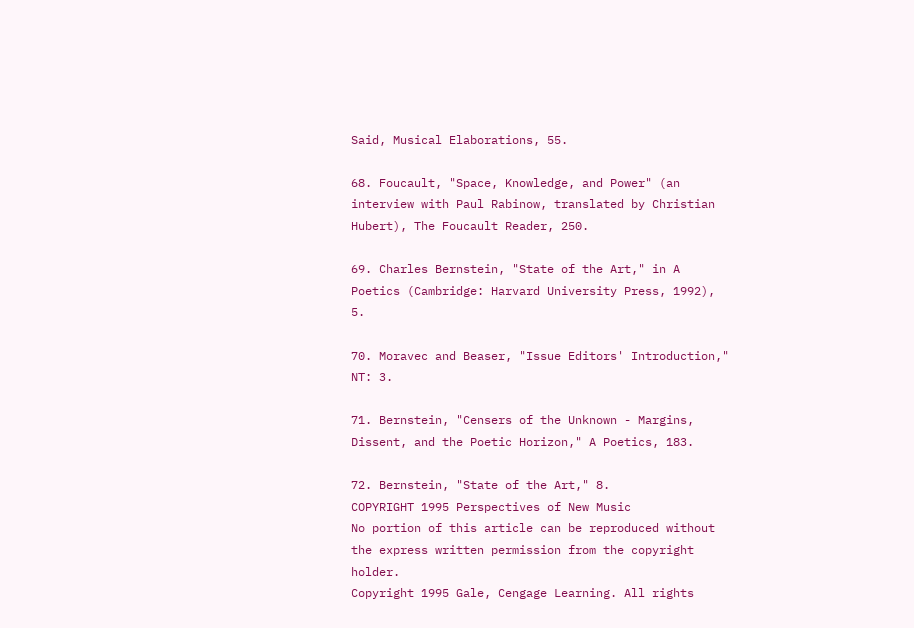Said, Musical Elaborations, 55.

68. Foucault, "Space, Knowledge, and Power" (an interview with Paul Rabinow, translated by Christian Hubert), The Foucault Reader, 250.

69. Charles Bernstein, "State of the Art," in A Poetics (Cambridge: Harvard University Press, 1992), 5.

70. Moravec and Beaser, "Issue Editors' Introduction," NT: 3.

71. Bernstein, "Censers of the Unknown - Margins, Dissent, and the Poetic Horizon," A Poetics, 183.

72. Bernstein, "State of the Art," 8.
COPYRIGHT 1995 Perspectives of New Music
No portion of this article can be reproduced without the express written permission from the copyright holder.
Copyright 1995 Gale, Cengage Learning. All rights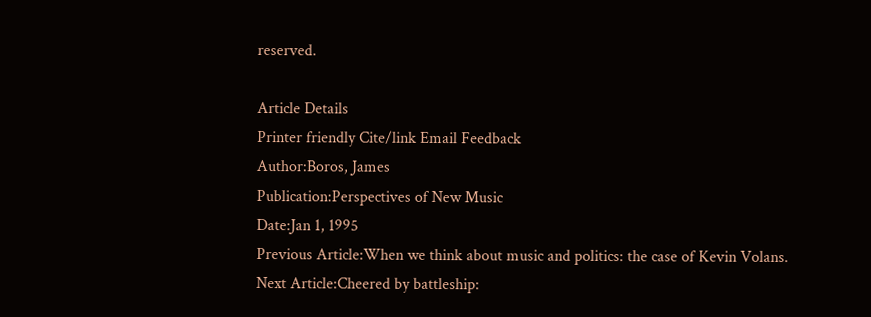reserved.

Article Details
Printer friendly Cite/link Email Feedback
Author:Boros, James
Publication:Perspectives of New Music
Date:Jan 1, 1995
Previous Article:When we think about music and politics: the case of Kevin Volans.
Next Article:Cheered by battleship: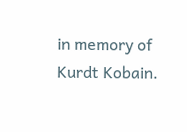in memory of Kurdt Kobain.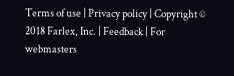Terms of use | Privacy policy | Copyright © 2018 Farlex, Inc. | Feedback | For webmasters